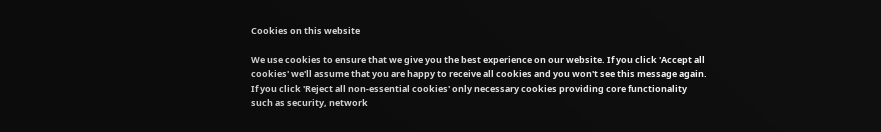Cookies on this website

We use cookies to ensure that we give you the best experience on our website. If you click 'Accept all cookies' we'll assume that you are happy to receive all cookies and you won't see this message again. If you click 'Reject all non-essential cookies' only necessary cookies providing core functionality such as security, network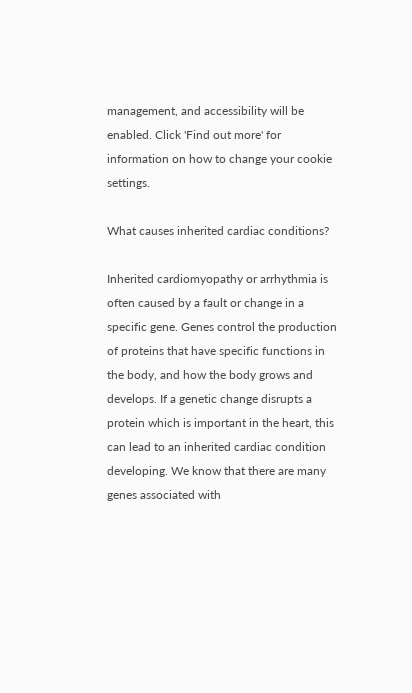management, and accessibility will be enabled. Click 'Find out more' for information on how to change your cookie settings.

What causes inherited cardiac conditions?

Inherited cardiomyopathy or arrhythmia is often caused by a fault or change in a specific gene. Genes control the production of proteins that have specific functions in the body, and how the body grows and develops. If a genetic change disrupts a protein which is important in the heart, this can lead to an inherited cardiac condition developing. We know that there are many genes associated with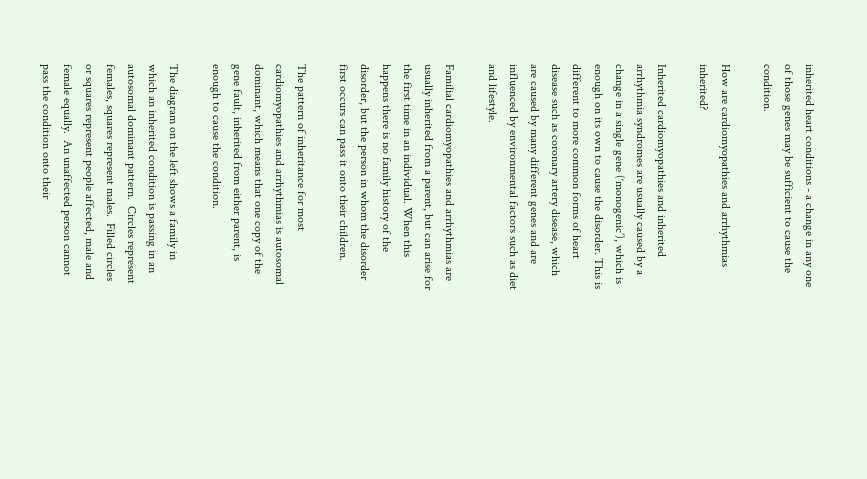inherited heart conditions - a change in any one of those genes may be sufficient to cause the condition.

How are cardiomyopathies and arrhythmias inherited?

Inherited cardiomyopathies and inherited arrhythmia syndromes are usually caused by a change in a single gene (‘monogenic’), which is enough on its own to cause the disorder. This is different to more common forms of heart disease such as coronary artery disease, which are caused by many different genes and are influenced by environmental factors such as diet and lifestyle.

Familial cardiomyopathies and arrhythmias are usually inherited from a parent, but can arise for the first time in an individual. When this happens there is no family history of the disorder, but the person in whom the disorder first occurs can pass it onto their children.

The pattern of inheritance for most cardiomyopathies and arrhythmias is autosomal dominant, which means that one copy of the gene fault, inherited from either parent, is enough to cause the condition.

The diagram on the left shows a family in which an inherited condition is passing in an autosomal dominant pattern.  Circles represent females, squares represent males.  Filled circles or squares represent people affected, male and female equally.  An unaffected person cannot pass the condition onto their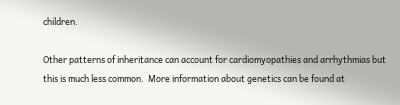children.

Other patterns of inheritance can account for cardiomyopathies and arrhythmias but this is much less common.  More information about genetics can be found at